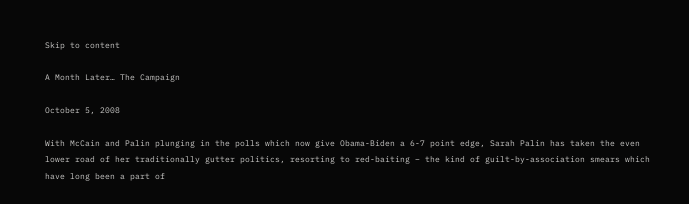Skip to content

A Month Later… The Campaign

October 5, 2008

With McCain and Palin plunging in the polls which now give Obama-Biden a 6-7 point edge, Sarah Palin has taken the even lower road of her traditionally gutter politics, resorting to red-baiting – the kind of guilt-by-association smears which have long been a part of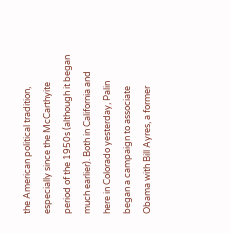the American political tradition, especially since the McCarthyite period of the 1950s (although it began much earlier). Both in California and here in Colorado yesterday, Palin began a campaign to associate Obama with Bill Ayres, a former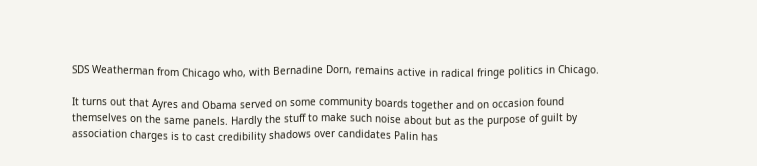SDS Weatherman from Chicago who, with Bernadine Dorn, remains active in radical fringe politics in Chicago.

It turns out that Ayres and Obama served on some community boards together and on occasion found themselves on the same panels. Hardly the stuff to make such noise about but as the purpose of guilt by association charges is to cast credibility shadows over candidates Palin has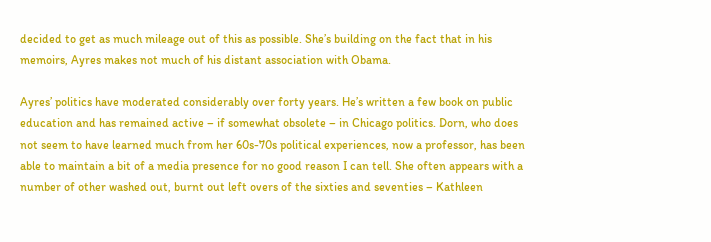decided to get as much mileage out of this as possible. She’s building on the fact that in his memoirs, Ayres makes not much of his distant association with Obama.

Ayres’ politics have moderated considerably over forty years. He’s written a few book on public education and has remained active – if somewhat obsolete – in Chicago politics. Dorn, who does not seem to have learned much from her 60s-70s political experiences, now a professor, has been able to maintain a bit of a media presence for no good reason I can tell. She often appears with a number of other washed out, burnt out left overs of the sixties and seventies – Kathleen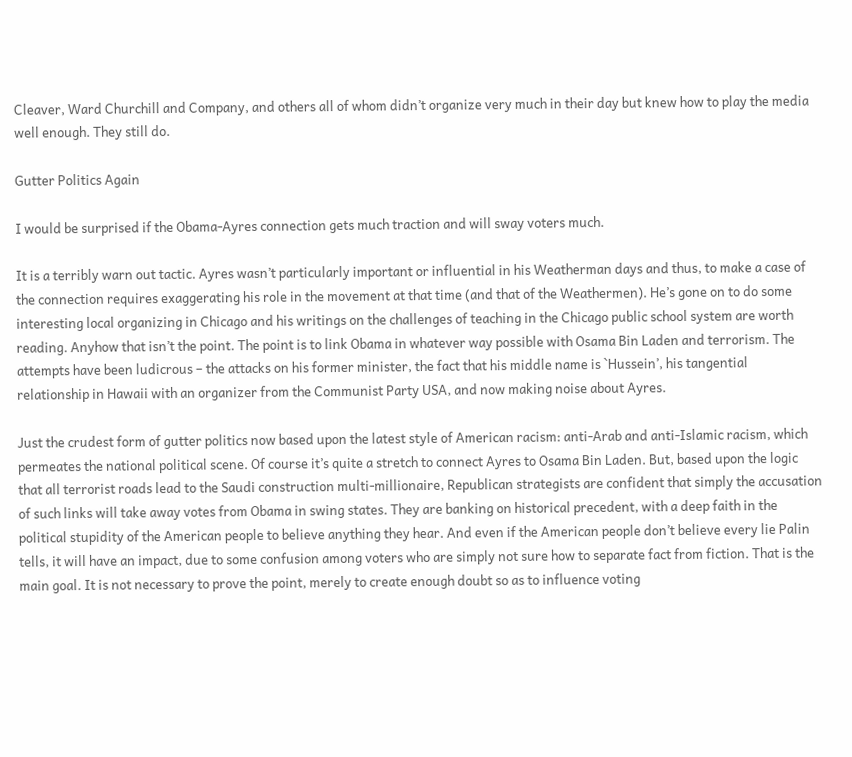Cleaver, Ward Churchill and Company, and others all of whom didn’t organize very much in their day but knew how to play the media well enough. They still do.

Gutter Politics Again

I would be surprised if the Obama-Ayres connection gets much traction and will sway voters much.

It is a terribly warn out tactic. Ayres wasn’t particularly important or influential in his Weatherman days and thus, to make a case of the connection requires exaggerating his role in the movement at that time (and that of the Weathermen). He’s gone on to do some interesting local organizing in Chicago and his writings on the challenges of teaching in the Chicago public school system are worth reading. Anyhow that isn’t the point. The point is to link Obama in whatever way possible with Osama Bin Laden and terrorism. The attempts have been ludicrous – the attacks on his former minister, the fact that his middle name is `Hussein’, his tangential relationship in Hawaii with an organizer from the Communist Party USA, and now making noise about Ayres.

Just the crudest form of gutter politics now based upon the latest style of American racism: anti-Arab and anti-Islamic racism, which permeates the national political scene. Of course it’s quite a stretch to connect Ayres to Osama Bin Laden. But, based upon the logic that all terrorist roads lead to the Saudi construction multi-millionaire, Republican strategists are confident that simply the accusation of such links will take away votes from Obama in swing states. They are banking on historical precedent, with a deep faith in the political stupidity of the American people to believe anything they hear. And even if the American people don’t believe every lie Palin tells, it will have an impact, due to some confusion among voters who are simply not sure how to separate fact from fiction. That is the main goal. It is not necessary to prove the point, merely to create enough doubt so as to influence voting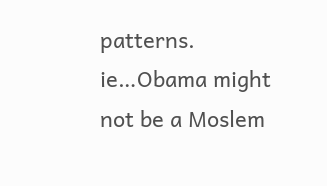patterns. ie…Obama might not be a Moslem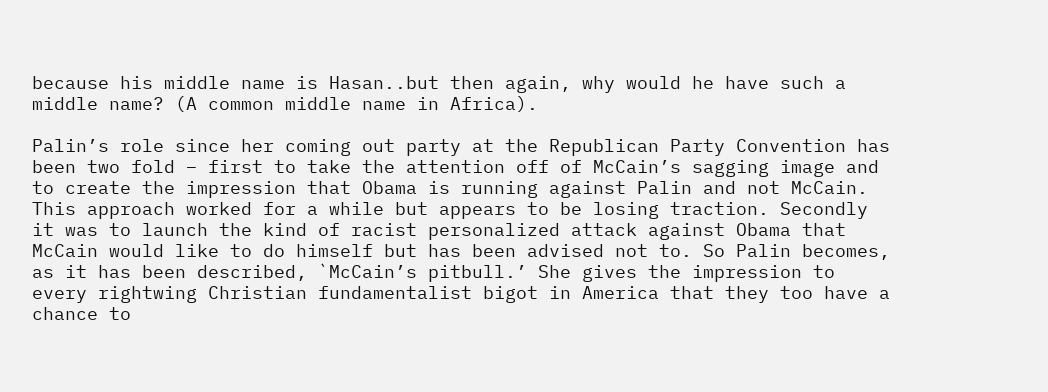because his middle name is Hasan..but then again, why would he have such a middle name? (A common middle name in Africa).

Palin’s role since her coming out party at the Republican Party Convention has been two fold – first to take the attention off of McCain’s sagging image and to create the impression that Obama is running against Palin and not McCain. This approach worked for a while but appears to be losing traction. Secondly it was to launch the kind of racist personalized attack against Obama that McCain would like to do himself but has been advised not to. So Palin becomes, as it has been described, `McCain’s pitbull.’ She gives the impression to every rightwing Christian fundamentalist bigot in America that they too have a chance to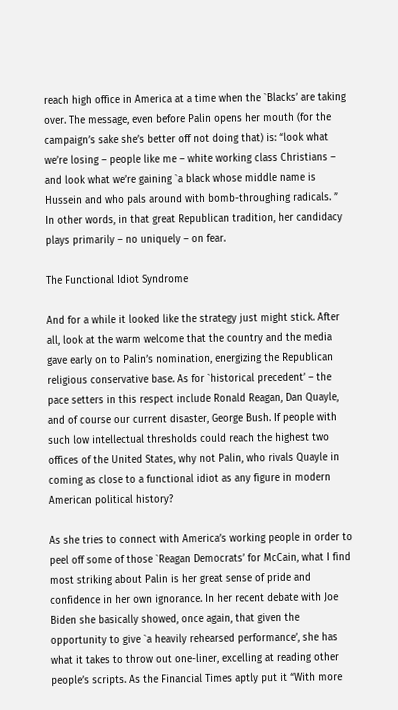reach high office in America at a time when the `Blacks’ are taking over. The message, even before Palin opens her mouth (for the campaign’s sake she’s better off not doing that) is: “look what we’re losing – people like me – white working class Christians – and look what we’re gaining `a black whose middle name is Hussein and who pals around with bomb-throughing radicals. ” In other words, in that great Republican tradition, her candidacy plays primarily – no uniquely – on fear.

The Functional Idiot Syndrome

And for a while it looked like the strategy just might stick. After all, look at the warm welcome that the country and the media gave early on to Palin’s nomination, energizing the Republican religious conservative base. As for `historical precedent’ – the pace setters in this respect include Ronald Reagan, Dan Quayle, and of course our current disaster, George Bush. If people with such low intellectual thresholds could reach the highest two offices of the United States, why not Palin, who rivals Quayle in coming as close to a functional idiot as any figure in modern American political history?

As she tries to connect with America’s working people in order to peel off some of those `Reagan Democrats’ for McCain, what I find most striking about Palin is her great sense of pride and confidence in her own ignorance. In her recent debate with Joe Biden she basically showed, once again, that given the opportunity to give `a heavily rehearsed performance’, she has what it takes to throw out one-liner, excelling at reading other people’s scripts. As the Financial Times aptly put it “With more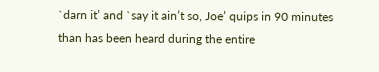`darn it’ and `say it ain’t so, Joe’ quips in 90 minutes than has been heard during the entire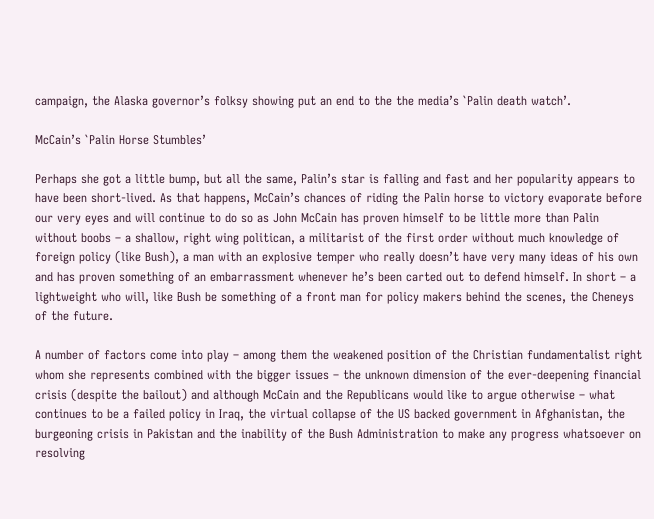campaign, the Alaska governor’s folksy showing put an end to the the media’s `Palin death watch’.

McCain’s `Palin Horse Stumbles’

Perhaps she got a little bump, but all the same, Palin’s star is falling and fast and her popularity appears to have been short-lived. As that happens, McCain’s chances of riding the Palin horse to victory evaporate before our very eyes and will continue to do so as John McCain has proven himself to be little more than Palin without boobs – a shallow, right wing politican, a militarist of the first order without much knowledge of foreign policy (like Bush), a man with an explosive temper who really doesn’t have very many ideas of his own and has proven something of an embarrassment whenever he’s been carted out to defend himself. In short – a lightweight who will, like Bush be something of a front man for policy makers behind the scenes, the Cheneys of the future.

A number of factors come into play – among them the weakened position of the Christian fundamentalist right whom she represents combined with the bigger issues – the unknown dimension of the ever-deepening financial crisis (despite the bailout) and although McCain and the Republicans would like to argue otherwise – what continues to be a failed policy in Iraq, the virtual collapse of the US backed government in Afghanistan, the burgeoning crisis in Pakistan and the inability of the Bush Administration to make any progress whatsoever on resolving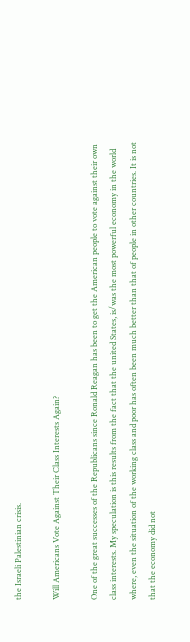the Israeli Palestinian crisis.

Will Americans Vote Against Their Class Interests Again?

One of the great successes of the Republicans since Ronald Reagan has been to get the American people to vote against their own class interests. My speculation is this results from the fact that the united States, is/was the most powerful economy in the world where, even the situation of the working class and poor has often been much better than that of people in other countries. It is not that the economy did not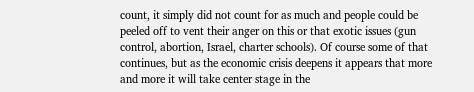count, it simply did not count for as much and people could be peeled off to vent their anger on this or that exotic issues (gun control, abortion, Israel, charter schools). Of course some of that continues, but as the economic crisis deepens it appears that more and more it will take center stage in the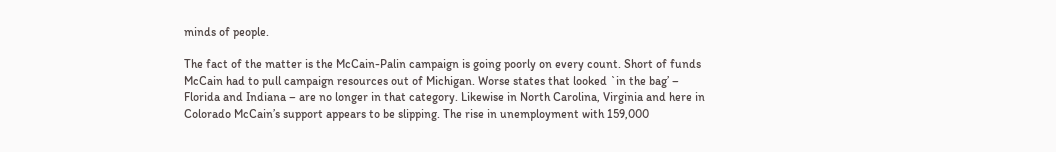minds of people.

The fact of the matter is the McCain-Palin campaign is going poorly on every count. Short of funds McCain had to pull campaign resources out of Michigan. Worse states that looked `in the bag’ – Florida and Indiana – are no longer in that category. Likewise in North Carolina, Virginia and here in Colorado McCain’s support appears to be slipping. The rise in unemployment with 159,000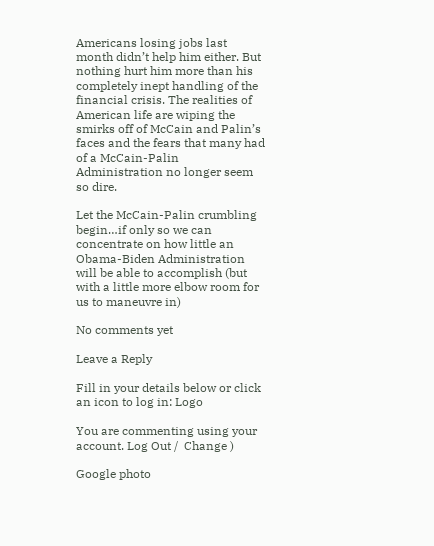Americans losing jobs last month didn’t help him either. But nothing hurt him more than his completely inept handling of the financial crisis. The realities of American life are wiping the smirks off of McCain and Palin’s faces and the fears that many had of a McCain-Palin Administration no longer seem so dire.

Let the McCain-Palin crumbling begin…if only so we can concentrate on how little an Obama-Biden Administration will be able to accomplish (but with a little more elbow room for us to maneuvre in)

No comments yet

Leave a Reply

Fill in your details below or click an icon to log in: Logo

You are commenting using your account. Log Out /  Change )

Google photo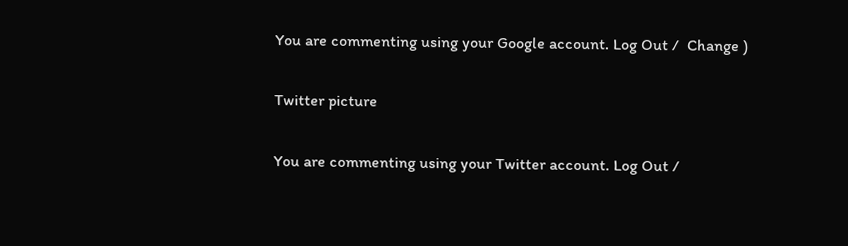You are commenting using your Google account. Log Out /  Change )

Twitter picture

You are commenting using your Twitter account. Log Out /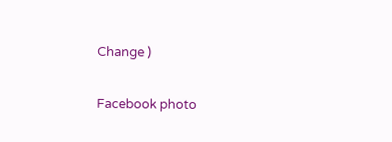Change )

Facebook photo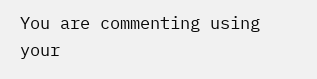You are commenting using your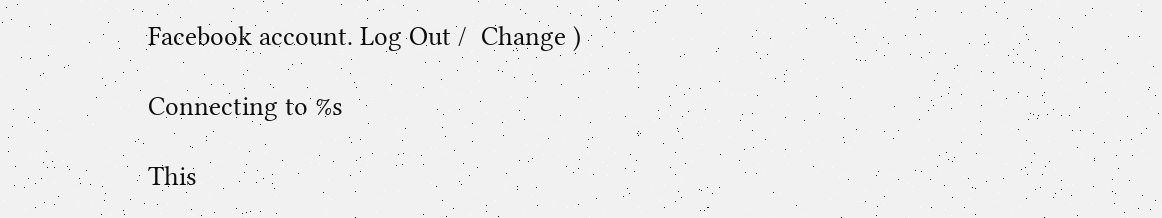Facebook account. Log Out /  Change )

Connecting to %s

This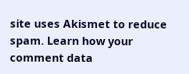site uses Akismet to reduce spam. Learn how your comment data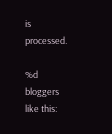is processed.

%d bloggers like this: